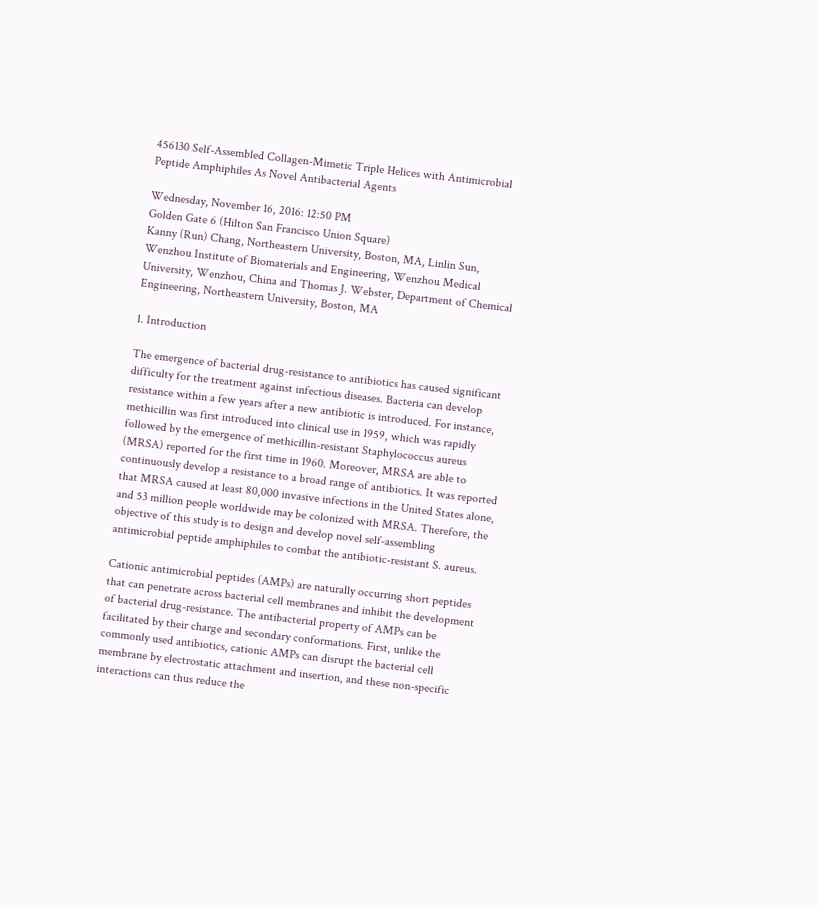456130 Self-Assembled Collagen-Mimetic Triple Helices with Antimicrobial Peptide Amphiphiles As Novel Antibacterial Agents

Wednesday, November 16, 2016: 12:50 PM
Golden Gate 6 (Hilton San Francisco Union Square)
Kanny (Run) Chang, Northeastern University, Boston, MA, Linlin Sun, Wenzhou Institute of Biomaterials and Engineering, Wenzhou Medical University, Wenzhou, China and Thomas J. Webster, Department of Chemical Engineering, Northeastern University, Boston, MA

1. Introduction

The emergence of bacterial drug-resistance to antibiotics has caused significant difficulty for the treatment against infectious diseases. Bacteria can develop resistance within a few years after a new antibiotic is introduced. For instance, methicillin was first introduced into clinical use in 1959, which was rapidly followed by the emergence of methicillin-resistant Staphylococcus aureus (MRSA) reported for the first time in 1960. Moreover, MRSA are able to continuously develop a resistance to a broad range of antibiotics. It was reported that MRSA caused at least 80,000 invasive infections in the United States alone, and 53 million people worldwide may be colonized with MRSA. Therefore, the objective of this study is to design and develop novel self-assembling antimicrobial peptide amphiphiles to combat the antibiotic-resistant S. aureus.

Cationic antimicrobial peptides (AMPs) are naturally occurring short peptides that can penetrate across bacterial cell membranes and inhibit the development of bacterial drug-resistance. The antibacterial property of AMPs can be facilitated by their charge and secondary conformations. First, unlike the commonly used antibiotics, cationic AMPs can disrupt the bacterial cell membrane by electrostatic attachment and insertion, and these non-specific interactions can thus reduce the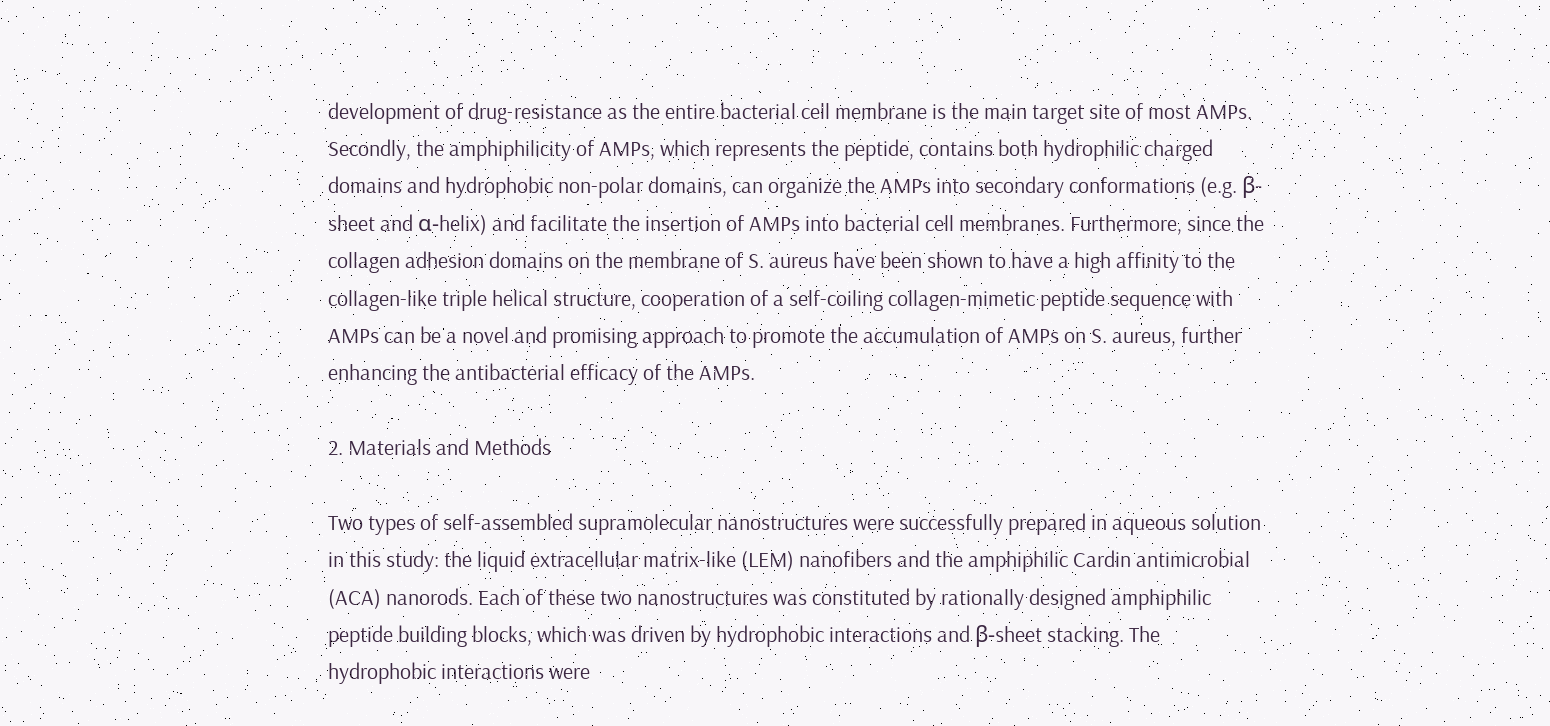development of drug-resistance as the entire bacterial cell membrane is the main target site of most AMPs. Secondly, the amphiphilicity of AMPs, which represents the peptide, contains both hydrophilic charged domains and hydrophobic non-polar domains, can organize the AMPs into secondary conformations (e.g. β-sheet and α-helix) and facilitate the insertion of AMPs into bacterial cell membranes. Furthermore, since the collagen adhesion domains on the membrane of S. aureus have been shown to have a high affinity to the collagen-like triple helical structure, cooperation of a self-coiling collagen-mimetic peptide sequence with AMPs can be a novel and promising approach to promote the accumulation of AMPs on S. aureus, further enhancing the antibacterial efficacy of the AMPs.

2. Materials and Methods

Two types of self-assembled supramolecular nanostructures were successfully prepared in aqueous solution in this study: the liquid extracellular matrix-like (LEM) nanofibers and the amphiphilic Cardin antimicrobial (ACA) nanorods. Each of these two nanostructures was constituted by rationally designed amphiphilic peptide building blocks, which was driven by hydrophobic interactions and β-sheet stacking. The hydrophobic interactions were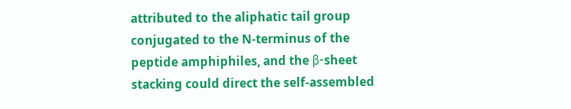attributed to the aliphatic tail group conjugated to the N-terminus of the peptide amphiphiles, and the β-sheet stacking could direct the self-assembled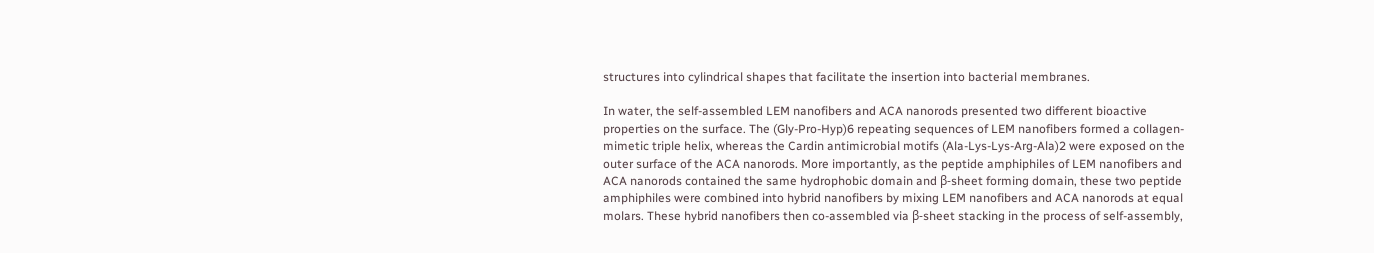structures into cylindrical shapes that facilitate the insertion into bacterial membranes.

In water, the self-assembled LEM nanofibers and ACA nanorods presented two different bioactive properties on the surface. The (Gly-Pro-Hyp)6 repeating sequences of LEM nanofibers formed a collagen-mimetic triple helix, whereas the Cardin antimicrobial motifs (Ala-Lys-Lys-Arg-Ala)2 were exposed on the outer surface of the ACA nanorods. More importantly, as the peptide amphiphiles of LEM nanofibers and ACA nanorods contained the same hydrophobic domain and β-sheet forming domain, these two peptide amphiphiles were combined into hybrid nanofibers by mixing LEM nanofibers and ACA nanorods at equal molars. These hybrid nanofibers then co-assembled via β-sheet stacking in the process of self-assembly,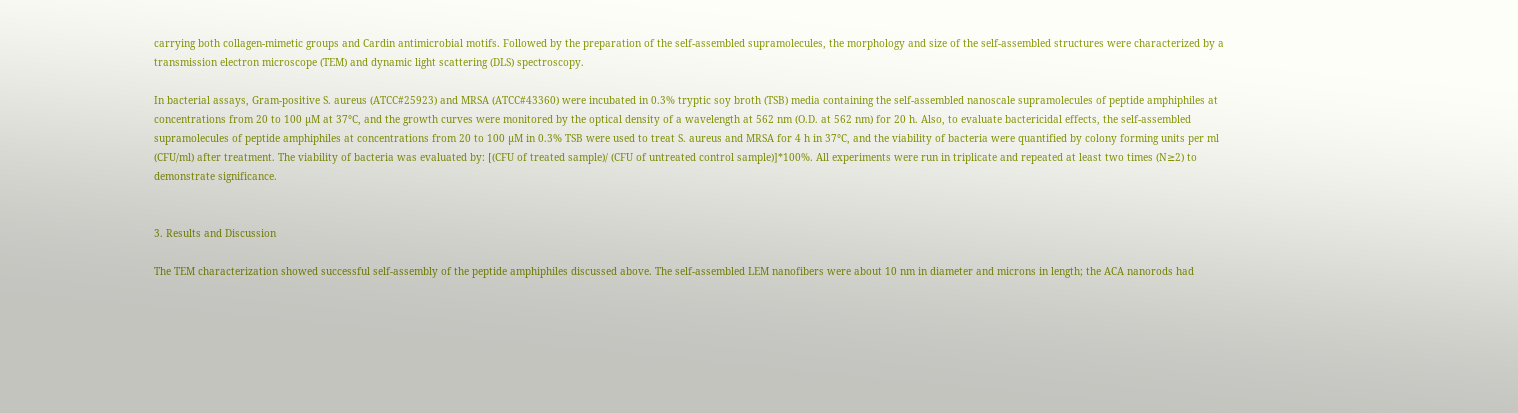carrying both collagen-mimetic groups and Cardin antimicrobial motifs. Followed by the preparation of the self-assembled supramolecules, the morphology and size of the self-assembled structures were characterized by a transmission electron microscope (TEM) and dynamic light scattering (DLS) spectroscopy.

In bacterial assays, Gram-positive S. aureus (ATCC#25923) and MRSA (ATCC#43360) were incubated in 0.3% tryptic soy broth (TSB) media containing the self-assembled nanoscale supramolecules of peptide amphiphiles at concentrations from 20 to 100 µM at 37°C, and the growth curves were monitored by the optical density of a wavelength at 562 nm (O.D. at 562 nm) for 20 h. Also, to evaluate bactericidal effects, the self-assembled supramolecules of peptide amphiphiles at concentrations from 20 to 100 µM in 0.3% TSB were used to treat S. aureus and MRSA for 4 h in 37°C, and the viability of bacteria were quantified by colony forming units per ml (CFU/ml) after treatment. The viability of bacteria was evaluated by: [(CFU of treated sample)/ (CFU of untreated control sample)]*100%. All experiments were run in triplicate and repeated at least two times (N≥2) to demonstrate significance.


3. Results and Discussion

The TEM characterization showed successful self-assembly of the peptide amphiphiles discussed above. The self-assembled LEM nanofibers were about 10 nm in diameter and microns in length; the ACA nanorods had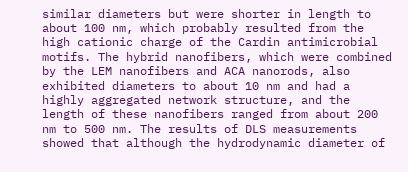similar diameters but were shorter in length to about 100 nm, which probably resulted from the high cationic charge of the Cardin antimicrobial motifs. The hybrid nanofibers, which were combined by the LEM nanofibers and ACA nanorods, also exhibited diameters to about 10 nm and had a highly aggregated network structure, and the length of these nanofibers ranged from about 200 nm to 500 nm. The results of DLS measurements showed that although the hydrodynamic diameter of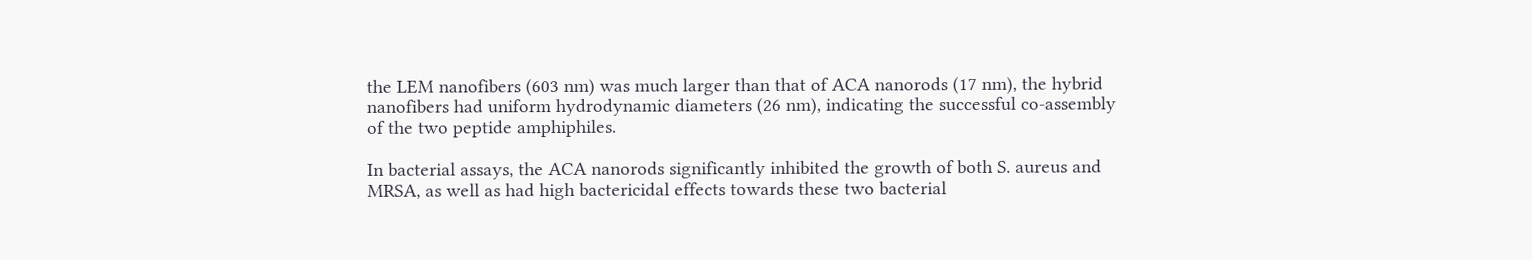the LEM nanofibers (603 nm) was much larger than that of ACA nanorods (17 nm), the hybrid nanofibers had uniform hydrodynamic diameters (26 nm), indicating the successful co-assembly of the two peptide amphiphiles.

In bacterial assays, the ACA nanorods significantly inhibited the growth of both S. aureus and MRSA, as well as had high bactericidal effects towards these two bacterial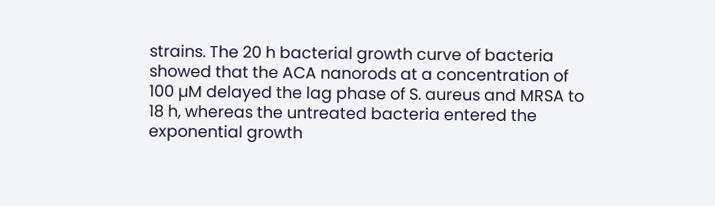strains. The 20 h bacterial growth curve of bacteria showed that the ACA nanorods at a concentration of 100 µM delayed the lag phase of S. aureus and MRSA to 18 h, whereas the untreated bacteria entered the exponential growth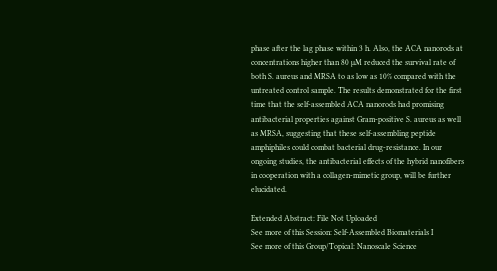phase after the lag phase within 3 h. Also, the ACA nanorods at concentrations higher than 80 µM reduced the survival rate of both S. aureus and MRSA to as low as 10% compared with the untreated control sample. The results demonstrated for the first time that the self-assembled ACA nanorods had promising antibacterial properties against Gram-positive S. aureus as well as MRSA, suggesting that these self-assembling peptide amphiphiles could combat bacterial drug-resistance. In our ongoing studies, the antibacterial effects of the hybrid nanofibers in cooperation with a collagen-mimetic group, will be further elucidated.

Extended Abstract: File Not Uploaded
See more of this Session: Self-Assembled Biomaterials I
See more of this Group/Topical: Nanoscale Science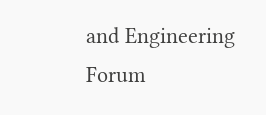and Engineering Forum